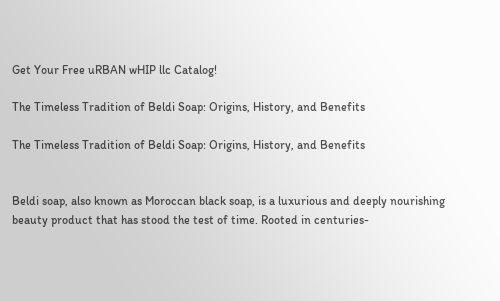Get Your Free uRBAN wHIP llc Catalog!

The Timeless Tradition of Beldi Soap: Origins, History, and Benefits

The Timeless Tradition of Beldi Soap: Origins, History, and Benefits


Beldi soap, also known as Moroccan black soap, is a luxurious and deeply nourishing beauty product that has stood the test of time. Rooted in centuries-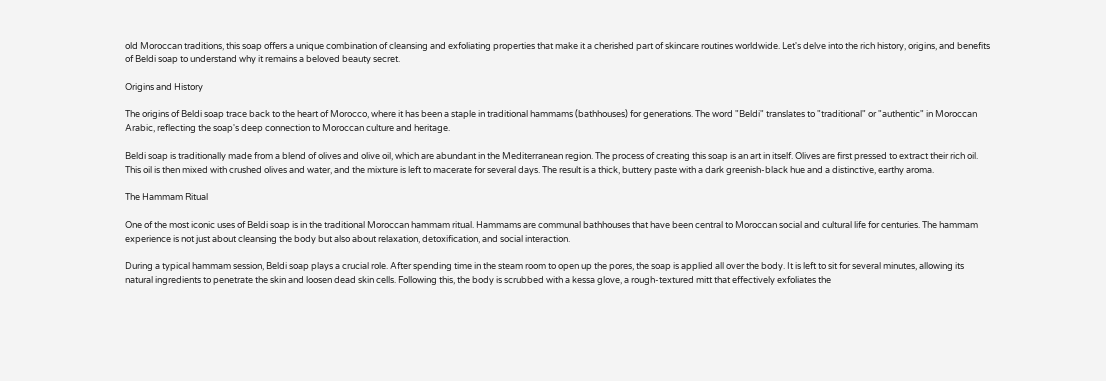old Moroccan traditions, this soap offers a unique combination of cleansing and exfoliating properties that make it a cherished part of skincare routines worldwide. Let's delve into the rich history, origins, and benefits of Beldi soap to understand why it remains a beloved beauty secret.

Origins and History

The origins of Beldi soap trace back to the heart of Morocco, where it has been a staple in traditional hammams (bathhouses) for generations. The word "Beldi" translates to "traditional" or "authentic" in Moroccan Arabic, reflecting the soap's deep connection to Moroccan culture and heritage.

Beldi soap is traditionally made from a blend of olives and olive oil, which are abundant in the Mediterranean region. The process of creating this soap is an art in itself. Olives are first pressed to extract their rich oil. This oil is then mixed with crushed olives and water, and the mixture is left to macerate for several days. The result is a thick, buttery paste with a dark greenish-black hue and a distinctive, earthy aroma.

The Hammam Ritual

One of the most iconic uses of Beldi soap is in the traditional Moroccan hammam ritual. Hammams are communal bathhouses that have been central to Moroccan social and cultural life for centuries. The hammam experience is not just about cleansing the body but also about relaxation, detoxification, and social interaction.

During a typical hammam session, Beldi soap plays a crucial role. After spending time in the steam room to open up the pores, the soap is applied all over the body. It is left to sit for several minutes, allowing its natural ingredients to penetrate the skin and loosen dead skin cells. Following this, the body is scrubbed with a kessa glove, a rough-textured mitt that effectively exfoliates the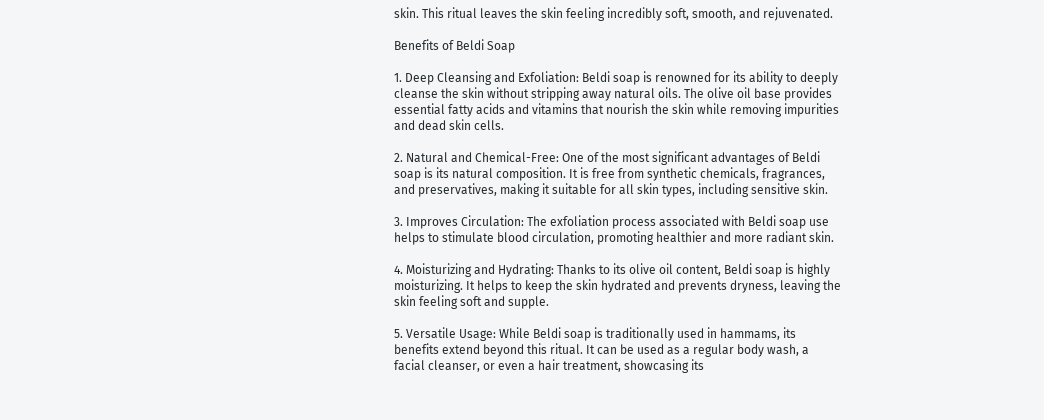skin. This ritual leaves the skin feeling incredibly soft, smooth, and rejuvenated.

Benefits of Beldi Soap

1. Deep Cleansing and Exfoliation: Beldi soap is renowned for its ability to deeply cleanse the skin without stripping away natural oils. The olive oil base provides essential fatty acids and vitamins that nourish the skin while removing impurities and dead skin cells.

2. Natural and Chemical-Free: One of the most significant advantages of Beldi soap is its natural composition. It is free from synthetic chemicals, fragrances, and preservatives, making it suitable for all skin types, including sensitive skin.

3. Improves Circulation: The exfoliation process associated with Beldi soap use helps to stimulate blood circulation, promoting healthier and more radiant skin.

4. Moisturizing and Hydrating: Thanks to its olive oil content, Beldi soap is highly moisturizing. It helps to keep the skin hydrated and prevents dryness, leaving the skin feeling soft and supple.

5. Versatile Usage: While Beldi soap is traditionally used in hammams, its benefits extend beyond this ritual. It can be used as a regular body wash, a facial cleanser, or even a hair treatment, showcasing its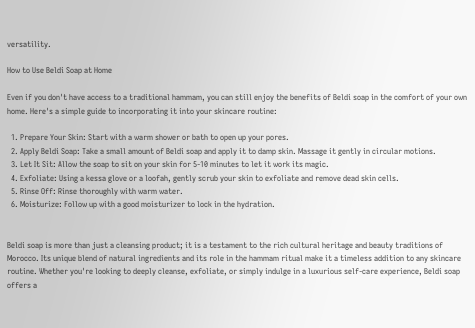versatility.

How to Use Beldi Soap at Home

Even if you don't have access to a traditional hammam, you can still enjoy the benefits of Beldi soap in the comfort of your own home. Here's a simple guide to incorporating it into your skincare routine:

  1. Prepare Your Skin: Start with a warm shower or bath to open up your pores.
  2. Apply Beldi Soap: Take a small amount of Beldi soap and apply it to damp skin. Massage it gently in circular motions.
  3. Let It Sit: Allow the soap to sit on your skin for 5-10 minutes to let it work its magic.
  4. Exfoliate: Using a kessa glove or a loofah, gently scrub your skin to exfoliate and remove dead skin cells.
  5. Rinse Off: Rinse thoroughly with warm water.
  6. Moisturize: Follow up with a good moisturizer to lock in the hydration.


Beldi soap is more than just a cleansing product; it is a testament to the rich cultural heritage and beauty traditions of Morocco. Its unique blend of natural ingredients and its role in the hammam ritual make it a timeless addition to any skincare routine. Whether you're looking to deeply cleanse, exfoliate, or simply indulge in a luxurious self-care experience, Beldi soap offers a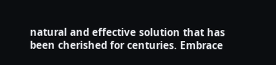natural and effective solution that has been cherished for centuries. Embrace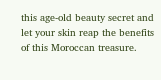this age-old beauty secret and let your skin reap the benefits of this Moroccan treasure.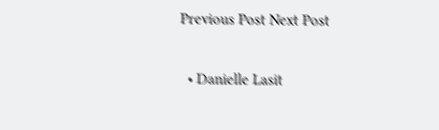Previous Post Next Post

  • Danielle Lasit